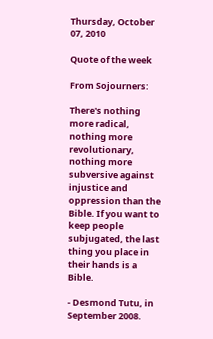Thursday, October 07, 2010

Quote of the week

From Sojourners:

There's nothing more radical, nothing more revolutionary, nothing more subversive against injustice and oppression than the Bible. If you want to keep people subjugated, the last thing you place in their hands is a Bible.

- Desmond Tutu, in September 2008.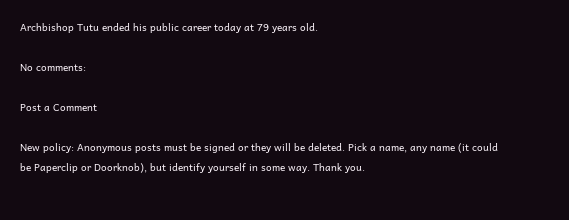Archbishop Tutu ended his public career today at 79 years old.

No comments:

Post a Comment

New policy: Anonymous posts must be signed or they will be deleted. Pick a name, any name (it could be Paperclip or Doorknob), but identify yourself in some way. Thank you.